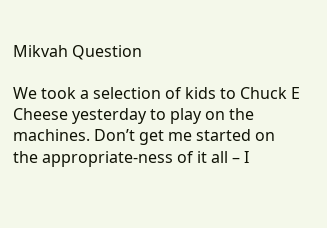Mikvah Question

We took a selection of kids to Chuck E Cheese yesterday to play on the machines. Don’t get me started on the appropriate-ness of it all – I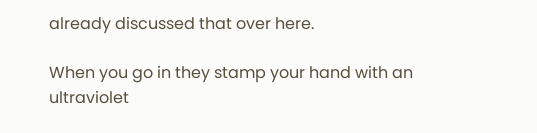already discussed that over here.

When you go in they stamp your hand with an ultraviolet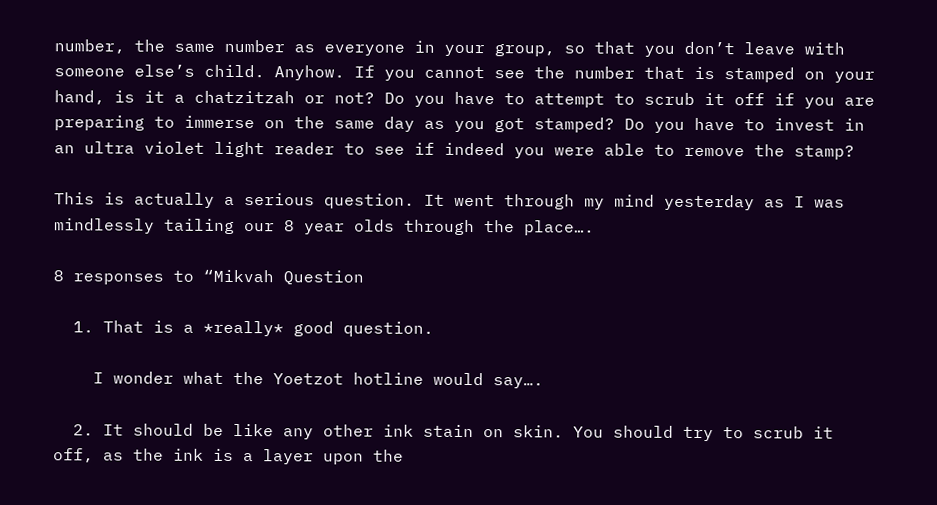number, the same number as everyone in your group, so that you don’t leave with someone else’s child. Anyhow. If you cannot see the number that is stamped on your hand, is it a chatzitzah or not? Do you have to attempt to scrub it off if you are preparing to immerse on the same day as you got stamped? Do you have to invest in an ultra violet light reader to see if indeed you were able to remove the stamp?

This is actually a serious question. It went through my mind yesterday as I was mindlessly tailing our 8 year olds through the place….

8 responses to “Mikvah Question

  1. That is a *really* good question.

    I wonder what the Yoetzot hotline would say….

  2. It should be like any other ink stain on skin. You should try to scrub it off, as the ink is a layer upon the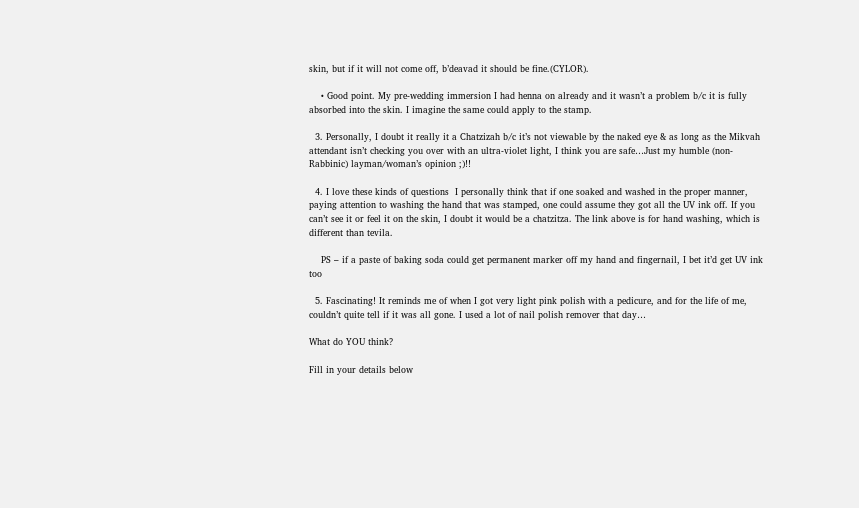skin, but if it will not come off, b’deavad it should be fine.(CYLOR).

    • Good point. My pre-wedding immersion I had henna on already and it wasn’t a problem b/c it is fully absorbed into the skin. I imagine the same could apply to the stamp.

  3. Personally, I doubt it really it a Chatzizah b/c it’s not viewable by the naked eye & as long as the Mikvah attendant isn’t checking you over with an ultra-violet light, I think you are safe…Just my humble (non-Rabbinic) layman/woman’s opinion ;)!!

  4. I love these kinds of questions  I personally think that if one soaked and washed in the proper manner, paying attention to washing the hand that was stamped, one could assume they got all the UV ink off. If you can’t see it or feel it on the skin, I doubt it would be a chatzitza. The link above is for hand washing, which is different than tevila.

    PS – if a paste of baking soda could get permanent marker off my hand and fingernail, I bet it’d get UV ink too

  5. Fascinating! It reminds me of when I got very light pink polish with a pedicure, and for the life of me, couldn’t quite tell if it was all gone. I used a lot of nail polish remover that day…

What do YOU think?

Fill in your details below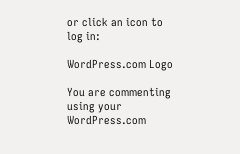or click an icon to log in:

WordPress.com Logo

You are commenting using your WordPress.com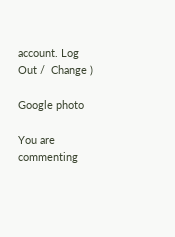account. Log Out /  Change )

Google photo

You are commenting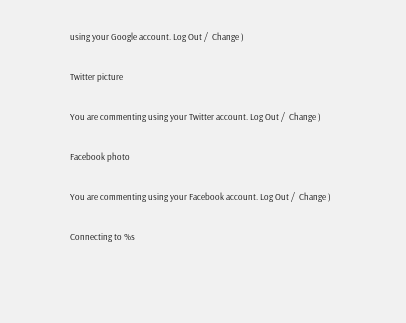using your Google account. Log Out /  Change )

Twitter picture

You are commenting using your Twitter account. Log Out /  Change )

Facebook photo

You are commenting using your Facebook account. Log Out /  Change )

Connecting to %s